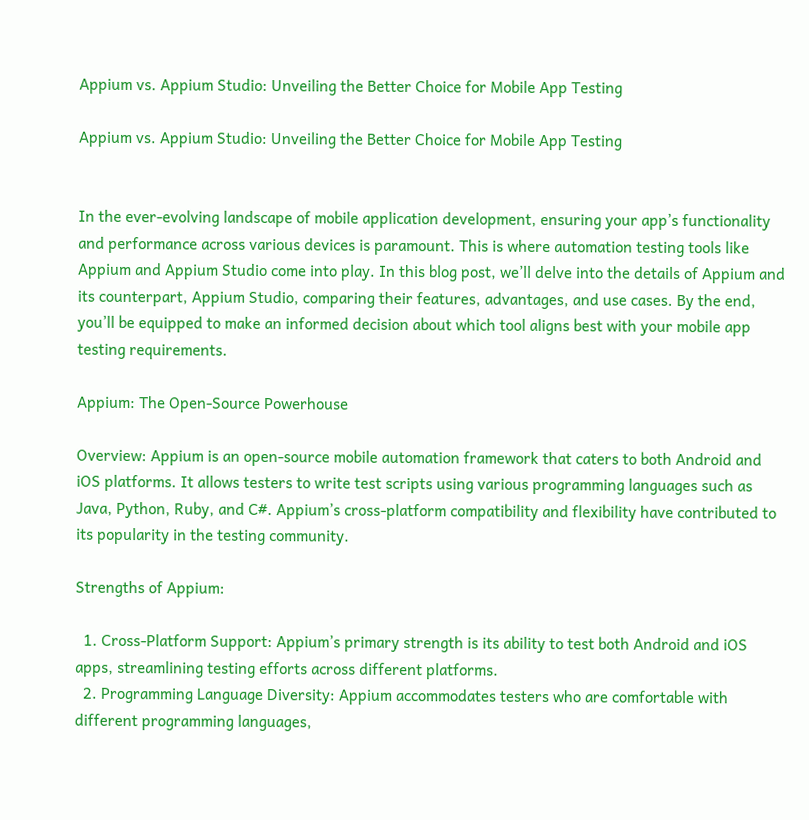Appium vs. Appium Studio: Unveiling the Better Choice for Mobile App Testing

Appium vs. Appium Studio: Unveiling the Better Choice for Mobile App Testing


In the ever-evolving landscape of mobile application development, ensuring your app’s functionality and performance across various devices is paramount. This is where automation testing tools like Appium and Appium Studio come into play. In this blog post, we’ll delve into the details of Appium and its counterpart, Appium Studio, comparing their features, advantages, and use cases. By the end, you’ll be equipped to make an informed decision about which tool aligns best with your mobile app testing requirements.

Appium: The Open-Source Powerhouse

Overview: Appium is an open-source mobile automation framework that caters to both Android and iOS platforms. It allows testers to write test scripts using various programming languages such as Java, Python, Ruby, and C#. Appium’s cross-platform compatibility and flexibility have contributed to its popularity in the testing community.

Strengths of Appium:

  1. Cross-Platform Support: Appium’s primary strength is its ability to test both Android and iOS apps, streamlining testing efforts across different platforms.
  2. Programming Language Diversity: Appium accommodates testers who are comfortable with different programming languages,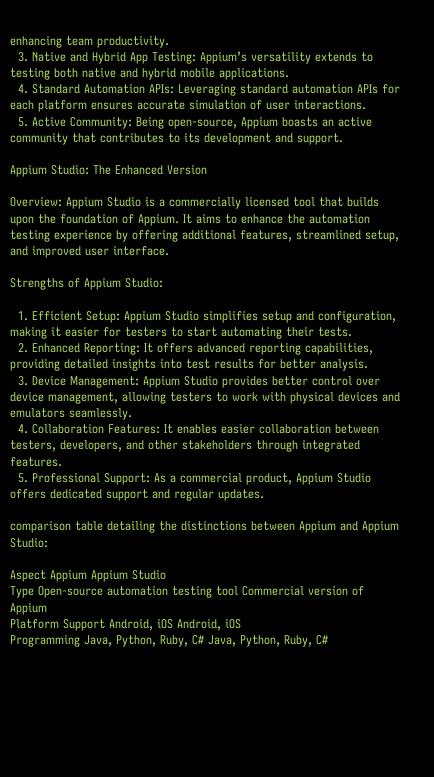enhancing team productivity.
  3. Native and Hybrid App Testing: Appium’s versatility extends to testing both native and hybrid mobile applications.
  4. Standard Automation APIs: Leveraging standard automation APIs for each platform ensures accurate simulation of user interactions.
  5. Active Community: Being open-source, Appium boasts an active community that contributes to its development and support.

Appium Studio: The Enhanced Version

Overview: Appium Studio is a commercially licensed tool that builds upon the foundation of Appium. It aims to enhance the automation testing experience by offering additional features, streamlined setup, and improved user interface.

Strengths of Appium Studio:

  1. Efficient Setup: Appium Studio simplifies setup and configuration, making it easier for testers to start automating their tests.
  2. Enhanced Reporting: It offers advanced reporting capabilities, providing detailed insights into test results for better analysis.
  3. Device Management: Appium Studio provides better control over device management, allowing testers to work with physical devices and emulators seamlessly.
  4. Collaboration Features: It enables easier collaboration between testers, developers, and other stakeholders through integrated features.
  5. Professional Support: As a commercial product, Appium Studio offers dedicated support and regular updates.

comparison table detailing the distinctions between Appium and Appium Studio:

Aspect Appium Appium Studio
Type Open-source automation testing tool Commercial version of Appium
Platform Support Android, iOS Android, iOS
Programming Java, Python, Ruby, C# Java, Python, Ruby, C#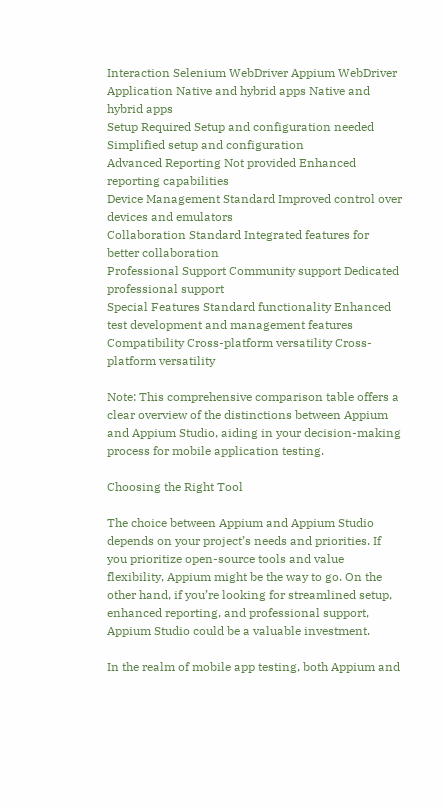Interaction Selenium WebDriver Appium WebDriver
Application Native and hybrid apps Native and hybrid apps
Setup Required Setup and configuration needed Simplified setup and configuration
Advanced Reporting Not provided Enhanced reporting capabilities
Device Management Standard Improved control over devices and emulators
Collaboration Standard Integrated features for better collaboration
Professional Support Community support Dedicated professional support
Special Features Standard functionality Enhanced test development and management features
Compatibility Cross-platform versatility Cross-platform versatility

Note: This comprehensive comparison table offers a clear overview of the distinctions between Appium and Appium Studio, aiding in your decision-making process for mobile application testing.

Choosing the Right Tool

The choice between Appium and Appium Studio depends on your project’s needs and priorities. If you prioritize open-source tools and value flexibility, Appium might be the way to go. On the other hand, if you’re looking for streamlined setup, enhanced reporting, and professional support, Appium Studio could be a valuable investment.

In the realm of mobile app testing, both Appium and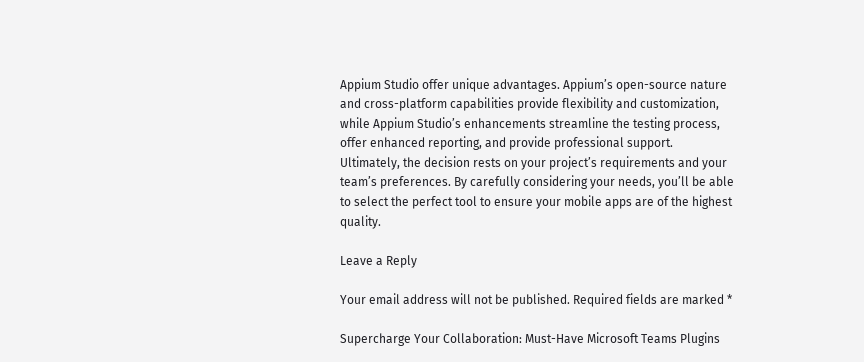Appium Studio offer unique advantages. Appium’s open-source nature and cross-platform capabilities provide flexibility and customization, while Appium Studio’s enhancements streamline the testing process, offer enhanced reporting, and provide professional support. Ultimately, the decision rests on your project’s requirements and your team’s preferences. By carefully considering your needs, you’ll be able to select the perfect tool to ensure your mobile apps are of the highest quality.

Leave a Reply

Your email address will not be published. Required fields are marked *

Supercharge Your Collaboration: Must-Have Microsoft Teams Plugins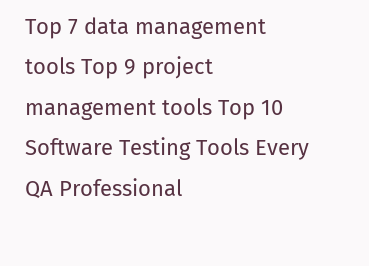Top 7 data management tools Top 9 project management tools Top 10 Software Testing Tools Every QA Professional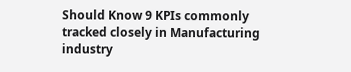Should Know 9 KPIs commonly tracked closely in Manufacturing industry